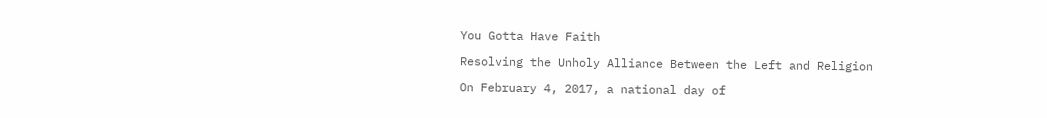You Gotta Have Faith

Resolving the Unholy Alliance Between the Left and Religion

On February 4, 2017, a national day of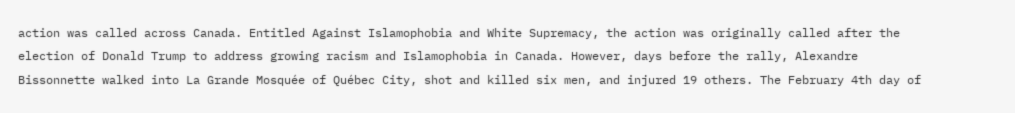action was called across Canada. Entitled Against Islamophobia and White Supremacy, the action was originally called after the election of Donald Trump to address growing racism and Islamophobia in Canada. However, days before the rally, Alexandre Bissonnette walked into La Grande Mosquée of Québec City, shot and killed six men, and injured 19 others. The February 4th day of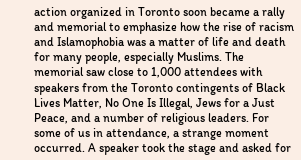action organized in Toronto soon became a rally and memorial to emphasize how the rise of racism and Islamophobia was a matter of life and death for many people, especially Muslims. The memorial saw close to 1,000 attendees with speakers from the Toronto contingents of Black Lives Matter, No One Is Illegal, Jews for a Just Peace, and a number of religious leaders. For some of us in attendance, a strange moment occurred. A speaker took the stage and asked for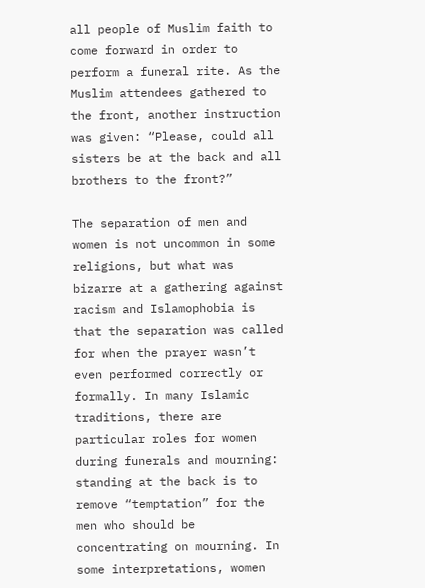all people of Muslim faith to come forward in order to perform a funeral rite. As the Muslim attendees gathered to the front, another instruction was given: “Please, could all sisters be at the back and all brothers to the front?”

The separation of men and women is not uncommon in some religions, but what was bizarre at a gathering against racism and Islamophobia is that the separation was called for when the prayer wasn’t even performed correctly or formally. In many Islamic traditions, there are particular roles for women during funerals and mourning: standing at the back is to remove “temptation” for the men who should be concentrating on mourning. In some interpretations, women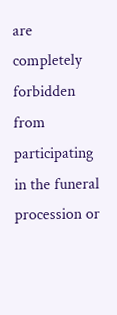are completely forbidden from participating in the funeral procession or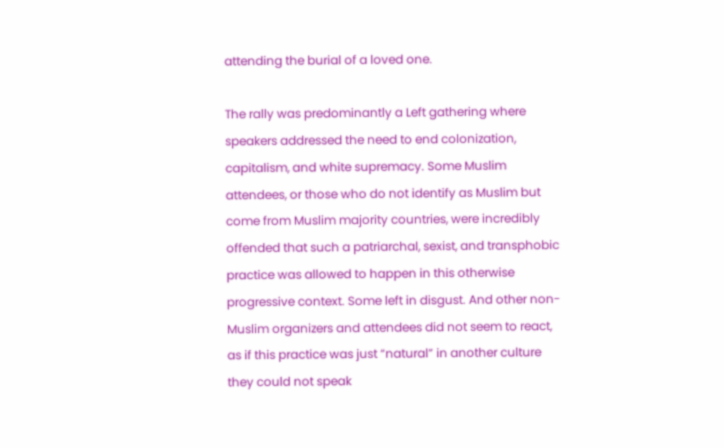attending the burial of a loved one.

The rally was predominantly a Left gathering where speakers addressed the need to end colonization, capitalism, and white supremacy. Some Muslim attendees, or those who do not identify as Muslim but come from Muslim majority countries, were incredibly offended that such a patriarchal, sexist, and transphobic practice was allowed to happen in this otherwise progressive context. Some left in disgust. And other non-Muslim organizers and attendees did not seem to react, as if this practice was just “natural” in another culture they could not speak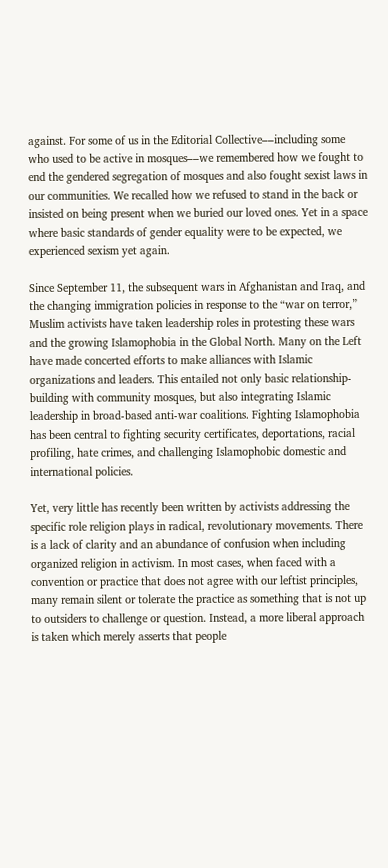against. For some of us in the Editorial Collective––including some who used to be active in mosques––we remembered how we fought to end the gendered segregation of mosques and also fought sexist laws in our communities. We recalled how we refused to stand in the back or insisted on being present when we buried our loved ones. Yet in a space where basic standards of gender equality were to be expected, we experienced sexism yet again.

Since September 11, the subsequent wars in Afghanistan and Iraq, and the changing immigration policies in response to the “war on terror,” Muslim activists have taken leadership roles in protesting these wars and the growing Islamophobia in the Global North. Many on the Left have made concerted efforts to make alliances with Islamic organizations and leaders. This entailed not only basic relationship-building with community mosques, but also integrating Islamic leadership in broad-based anti-war coalitions. Fighting Islamophobia has been central to fighting security certificates, deportations, racial profiling, hate crimes, and challenging Islamophobic domestic and international policies.

Yet, very little has recently been written by activists addressing the specific role religion plays in radical, revolutionary movements. There is a lack of clarity and an abundance of confusion when including organized religion in activism. In most cases, when faced with a convention or practice that does not agree with our leftist principles, many remain silent or tolerate the practice as something that is not up to outsiders to challenge or question. Instead, a more liberal approach is taken which merely asserts that people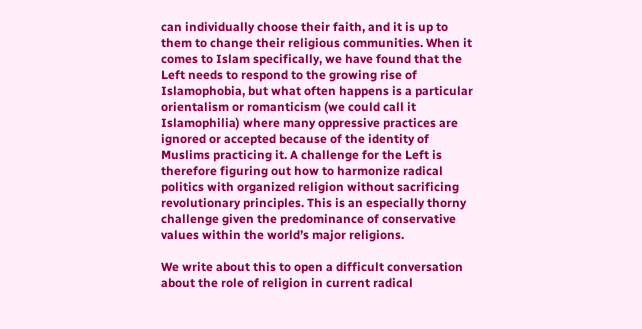can individually choose their faith, and it is up to them to change their religious communities. When it comes to Islam specifically, we have found that the Left needs to respond to the growing rise of Islamophobia, but what often happens is a particular orientalism or romanticism (we could call it Islamophilia) where many oppressive practices are ignored or accepted because of the identity of Muslims practicing it. A challenge for the Left is therefore figuring out how to harmonize radical politics with organized religion without sacrificing revolutionary principles. This is an especially thorny challenge given the predominance of conservative values within the world’s major religions.

We write about this to open a difficult conversation about the role of religion in current radical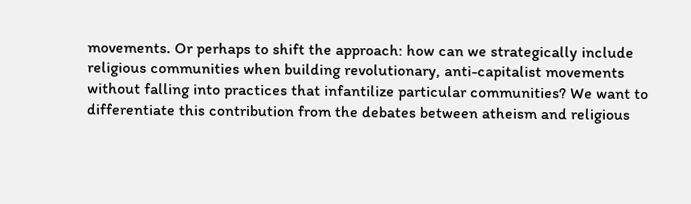movements. Or perhaps to shift the approach: how can we strategically include religious communities when building revolutionary, anti-capitalist movements without falling into practices that infantilize particular communities? We want to differentiate this contribution from the debates between atheism and religious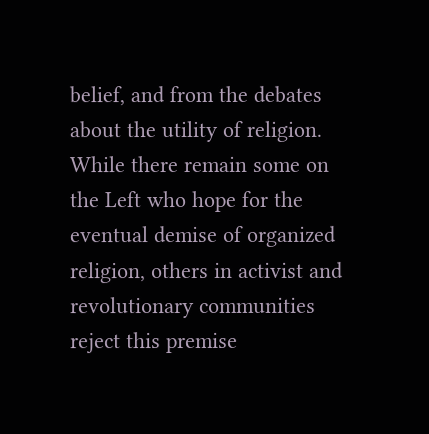belief, and from the debates about the utility of religion. While there remain some on the Left who hope for the eventual demise of organized religion, others in activist and revolutionary communities reject this premise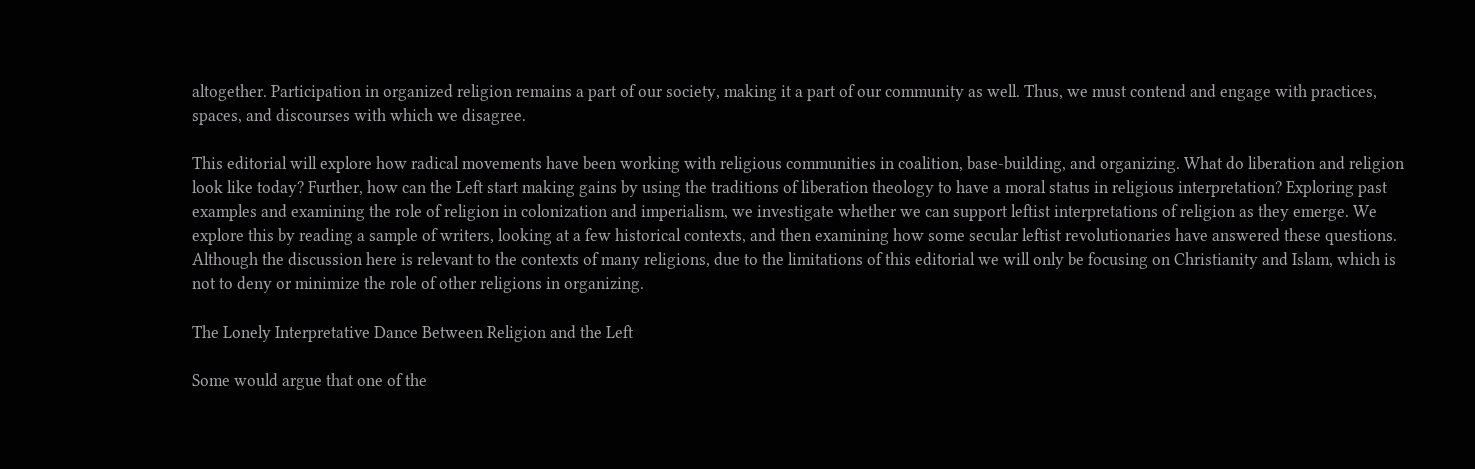altogether. Participation in organized religion remains a part of our society, making it a part of our community as well. Thus, we must contend and engage with practices, spaces, and discourses with which we disagree.

This editorial will explore how radical movements have been working with religious communities in coalition, base-building, and organizing. What do liberation and religion look like today? Further, how can the Left start making gains by using the traditions of liberation theology to have a moral status in religious interpretation? Exploring past examples and examining the role of religion in colonization and imperialism, we investigate whether we can support leftist interpretations of religion as they emerge. We explore this by reading a sample of writers, looking at a few historical contexts, and then examining how some secular leftist revolutionaries have answered these questions. Although the discussion here is relevant to the contexts of many religions, due to the limitations of this editorial we will only be focusing on Christianity and Islam, which is not to deny or minimize the role of other religions in organizing.

The Lonely Interpretative Dance Between Religion and the Left

Some would argue that one of the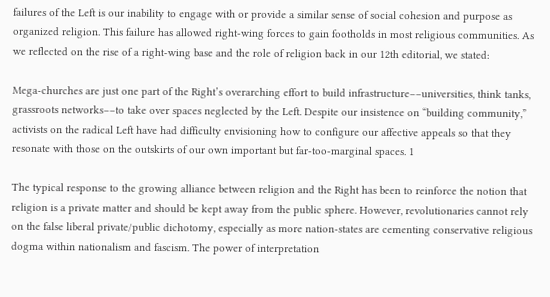failures of the Left is our inability to engage with or provide a similar sense of social cohesion and purpose as organized religion. This failure has allowed right-wing forces to gain footholds in most religious communities. As we reflected on the rise of a right-wing base and the role of religion back in our 12th editorial, we stated:

Mega-churches are just one part of the Right’s overarching effort to build infrastructure––universities, think tanks, grassroots networks––to take over spaces neglected by the Left. Despite our insistence on “building community,” activists on the radical Left have had difficulty envisioning how to configure our affective appeals so that they resonate with those on the outskirts of our own important but far-too-marginal spaces. 1

The typical response to the growing alliance between religion and the Right has been to reinforce the notion that religion is a private matter and should be kept away from the public sphere. However, revolutionaries cannot rely on the false liberal private/public dichotomy, especially as more nation-states are cementing conservative religious dogma within nationalism and fascism. The power of interpretation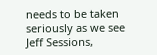needs to be taken seriously as we see Jeff Sessions,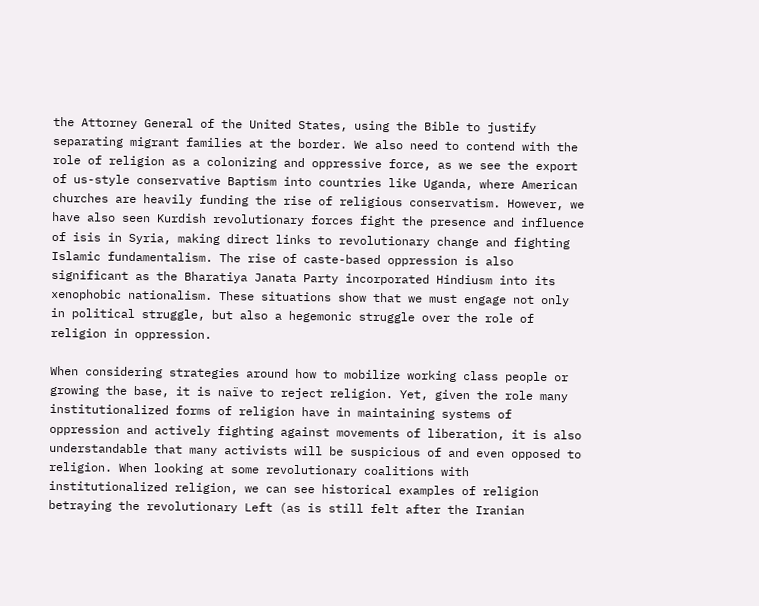the Attorney General of the United States, using the Bible to justify separating migrant families at the border. We also need to contend with the role of religion as a colonizing and oppressive force, as we see the export of us-style conservative Baptism into countries like Uganda, where American churches are heavily funding the rise of religious conservatism. However, we have also seen Kurdish revolutionary forces fight the presence and influence of isis in Syria, making direct links to revolutionary change and fighting Islamic fundamentalism. The rise of caste-based oppression is also significant as the Bharatiya Janata Party incorporated Hindiusm into its xenophobic nationalism. These situations show that we must engage not only in political struggle, but also a hegemonic struggle over the role of religion in oppression.

When considering strategies around how to mobilize working class people or growing the base, it is naïve to reject religion. Yet, given the role many institutionalized forms of religion have in maintaining systems of oppression and actively fighting against movements of liberation, it is also understandable that many activists will be suspicious of and even opposed to religion. When looking at some revolutionary coalitions with institutionalized religion, we can see historical examples of religion betraying the revolutionary Left (as is still felt after the Iranian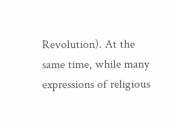Revolution). At the same time, while many expressions of religious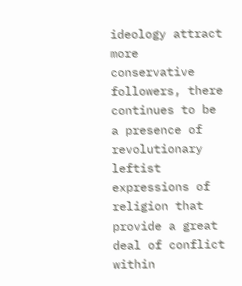ideology attract more conservative followers, there continues to be a presence of revolutionary leftist expressions of religion that provide a great deal of conflict within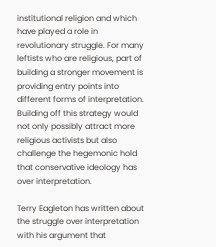institutional religion and which have played a role in revolutionary struggle. For many leftists who are religious, part of building a stronger movement is providing entry points into different forms of interpretation. Building off this strategy would not only possibly attract more religious activists but also challenge the hegemonic hold that conservative ideology has over interpretation.

Terry Eagleton has written about the struggle over interpretation with his argument that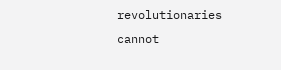revolutionaries cannot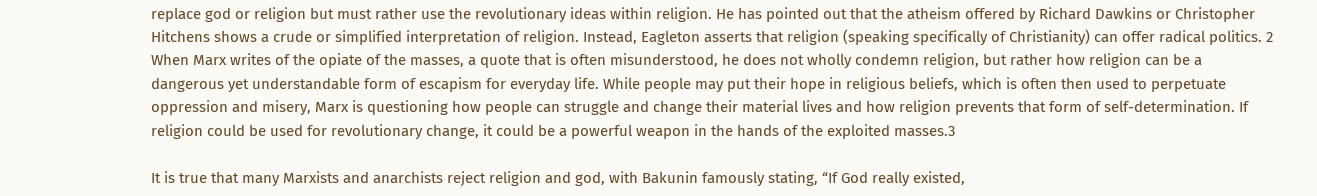replace god or religion but must rather use the revolutionary ideas within religion. He has pointed out that the atheism offered by Richard Dawkins or Christopher Hitchens shows a crude or simplified interpretation of religion. Instead, Eagleton asserts that religion (speaking specifically of Christianity) can offer radical politics. 2 When Marx writes of the opiate of the masses, a quote that is often misunderstood, he does not wholly condemn religion, but rather how religion can be a dangerous yet understandable form of escapism for everyday life. While people may put their hope in religious beliefs, which is often then used to perpetuate oppression and misery, Marx is questioning how people can struggle and change their material lives and how religion prevents that form of self-determination. If religion could be used for revolutionary change, it could be a powerful weapon in the hands of the exploited masses.3

It is true that many Marxists and anarchists reject religion and god, with Bakunin famously stating, “If God really existed,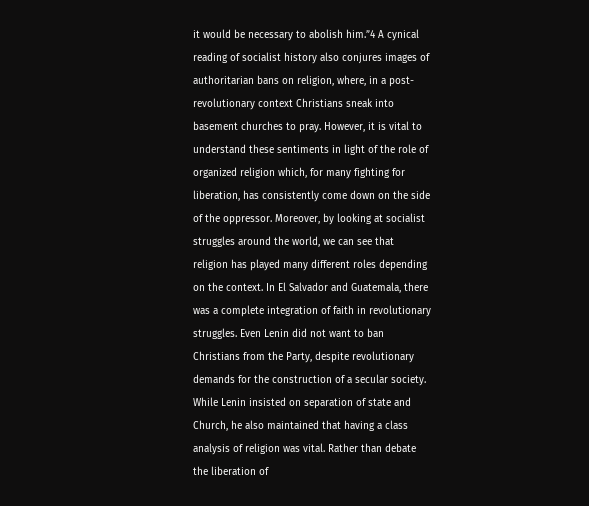it would be necessary to abolish him.”4 A cynical reading of socialist history also conjures images of authoritarian bans on religion, where, in a post-revolutionary context Christians sneak into basement churches to pray. However, it is vital to understand these sentiments in light of the role of organized religion which, for many fighting for liberation, has consistently come down on the side of the oppressor. Moreover, by looking at socialist struggles around the world, we can see that religion has played many different roles depending on the context. In El Salvador and Guatemala, there was a complete integration of faith in revolutionary struggles. Even Lenin did not want to ban Christians from the Party, despite revolutionary demands for the construction of a secular society. While Lenin insisted on separation of state and Church, he also maintained that having a class analysis of religion was vital. Rather than debate the liberation of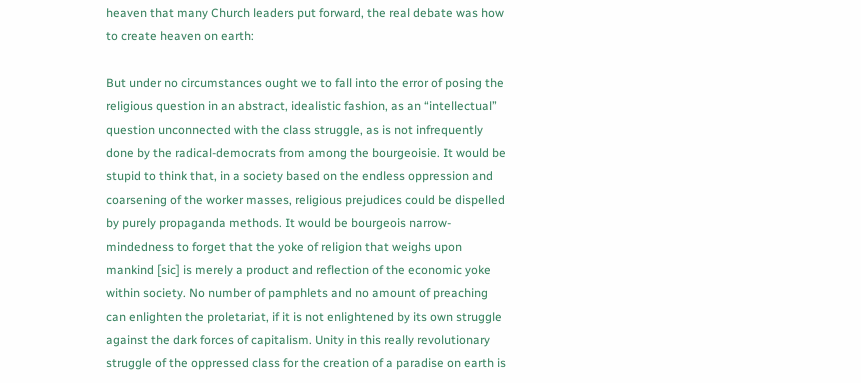heaven that many Church leaders put forward, the real debate was how to create heaven on earth:

But under no circumstances ought we to fall into the error of posing the religious question in an abstract, idealistic fashion, as an “intellectual” question unconnected with the class struggle, as is not infrequently done by the radical-democrats from among the bourgeoisie. It would be stupid to think that, in a society based on the endless oppression and coarsening of the worker masses, religious prejudices could be dispelled by purely propaganda methods. It would be bourgeois narrow-mindedness to forget that the yoke of religion that weighs upon mankind [sic] is merely a product and reflection of the economic yoke within society. No number of pamphlets and no amount of preaching can enlighten the proletariat, if it is not enlightened by its own struggle against the dark forces of capitalism. Unity in this really revolutionary struggle of the oppressed class for the creation of a paradise on earth is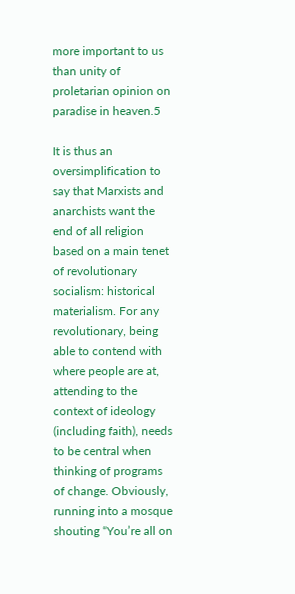more important to us than unity of proletarian opinion on paradise in heaven.5

It is thus an oversimplification to say that Marxists and anarchists want the end of all religion based on a main tenet of revolutionary socialism: historical materialism. For any revolutionary, being able to contend with where people are at, attending to the context of ideology (including faith), needs to be central when thinking of programs of change. Obviously, running into a mosque shouting “You’re all on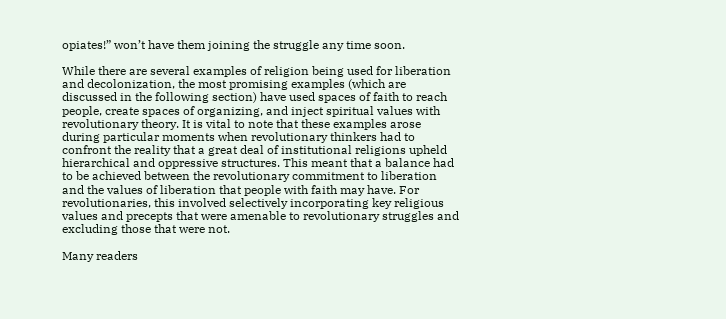opiates!” won’t have them joining the struggle any time soon.

While there are several examples of religion being used for liberation and decolonization, the most promising examples (which are discussed in the following section) have used spaces of faith to reach people, create spaces of organizing, and inject spiritual values with revolutionary theory. It is vital to note that these examples arose during particular moments when revolutionary thinkers had to confront the reality that a great deal of institutional religions upheld hierarchical and oppressive structures. This meant that a balance had to be achieved between the revolutionary commitment to liberation and the values of liberation that people with faith may have. For revolutionaries, this involved selectively incorporating key religious values and precepts that were amenable to revolutionary struggles and excluding those that were not.

Many readers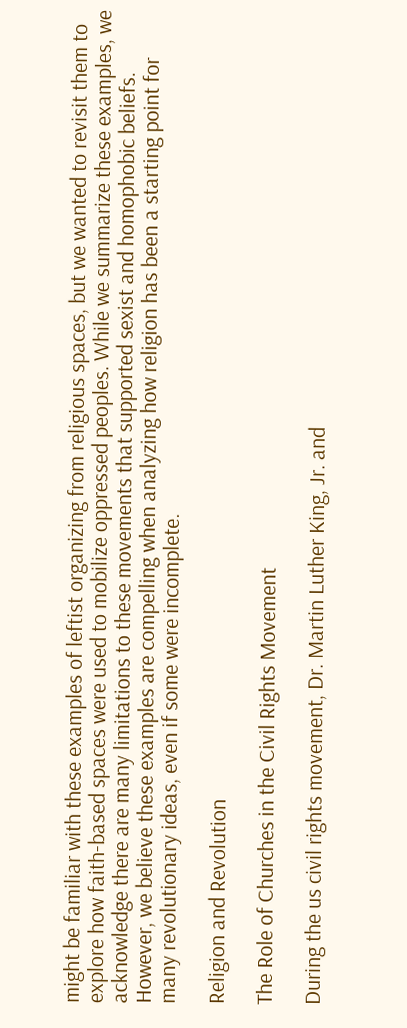might be familiar with these examples of leftist organizing from religious spaces, but we wanted to revisit them to explore how faith-based spaces were used to mobilize oppressed peoples. While we summarize these examples, we acknowledge there are many limitations to these movements that supported sexist and homophobic beliefs. However, we believe these examples are compelling when analyzing how religion has been a starting point for many revolutionary ideas, even if some were incomplete.

Religion and Revolution

The Role of Churches in the Civil Rights Movement

During the us civil rights movement, Dr. Martin Luther King, Jr. and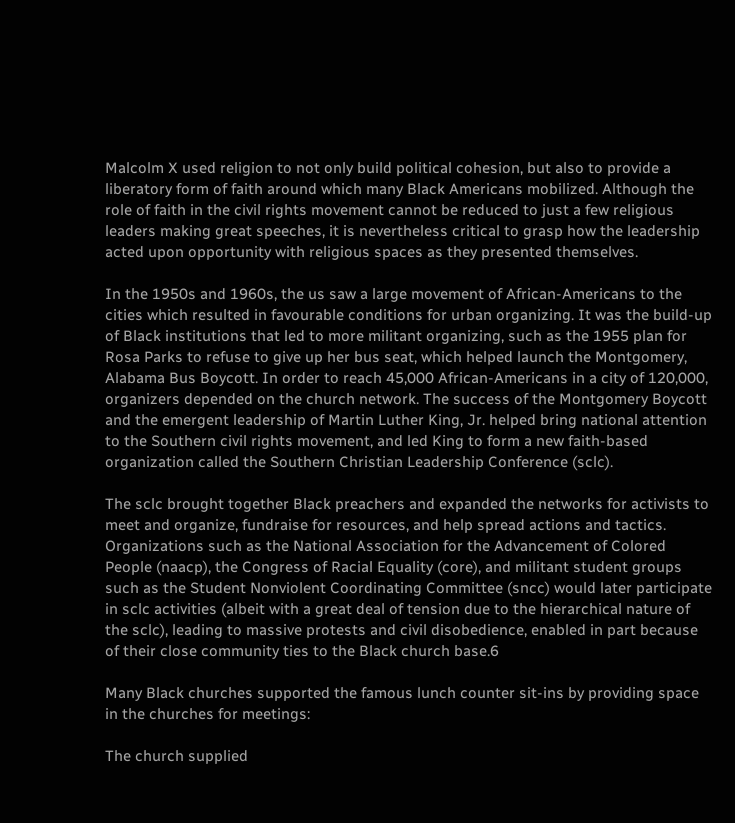Malcolm X used religion to not only build political cohesion, but also to provide a liberatory form of faith around which many Black Americans mobilized. Although the role of faith in the civil rights movement cannot be reduced to just a few religious leaders making great speeches, it is nevertheless critical to grasp how the leadership acted upon opportunity with religious spaces as they presented themselves.

In the 1950s and 1960s, the us saw a large movement of African-Americans to the cities which resulted in favourable conditions for urban organizing. It was the build-up of Black institutions that led to more militant organizing, such as the 1955 plan for Rosa Parks to refuse to give up her bus seat, which helped launch the Montgomery, Alabama Bus Boycott. In order to reach 45,000 African-Americans in a city of 120,000, organizers depended on the church network. The success of the Montgomery Boycott and the emergent leadership of Martin Luther King, Jr. helped bring national attention to the Southern civil rights movement, and led King to form a new faith-based organization called the Southern Christian Leadership Conference (sclc).

The sclc brought together Black preachers and expanded the networks for activists to meet and organize, fundraise for resources, and help spread actions and tactics. Organizations such as the National Association for the Advancement of Colored People (naacp), the Congress of Racial Equality (core), and militant student groups such as the Student Nonviolent Coordinating Committee (sncc) would later participate in sclc activities (albeit with a great deal of tension due to the hierarchical nature of the sclc), leading to massive protests and civil disobedience, enabled in part because of their close community ties to the Black church base.6

Many Black churches supported the famous lunch counter sit-ins by providing space in the churches for meetings:

The church supplied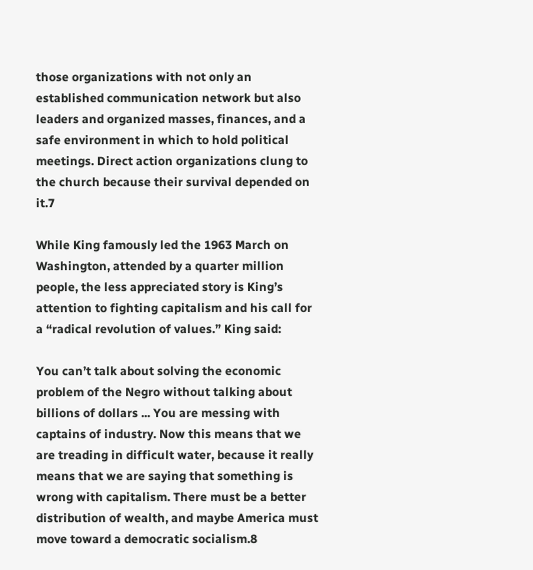those organizations with not only an established communication network but also leaders and organized masses, finances, and a safe environment in which to hold political meetings. Direct action organizations clung to the church because their survival depended on it.7

While King famously led the 1963 March on Washington, attended by a quarter million people, the less appreciated story is King’s attention to fighting capitalism and his call for a “radical revolution of values.” King said:

You can’t talk about solving the economic problem of the Negro without talking about billions of dollars ... You are messing with captains of industry. Now this means that we are treading in difficult water, because it really means that we are saying that something is wrong with capitalism. There must be a better distribution of wealth, and maybe America must move toward a democratic socialism.8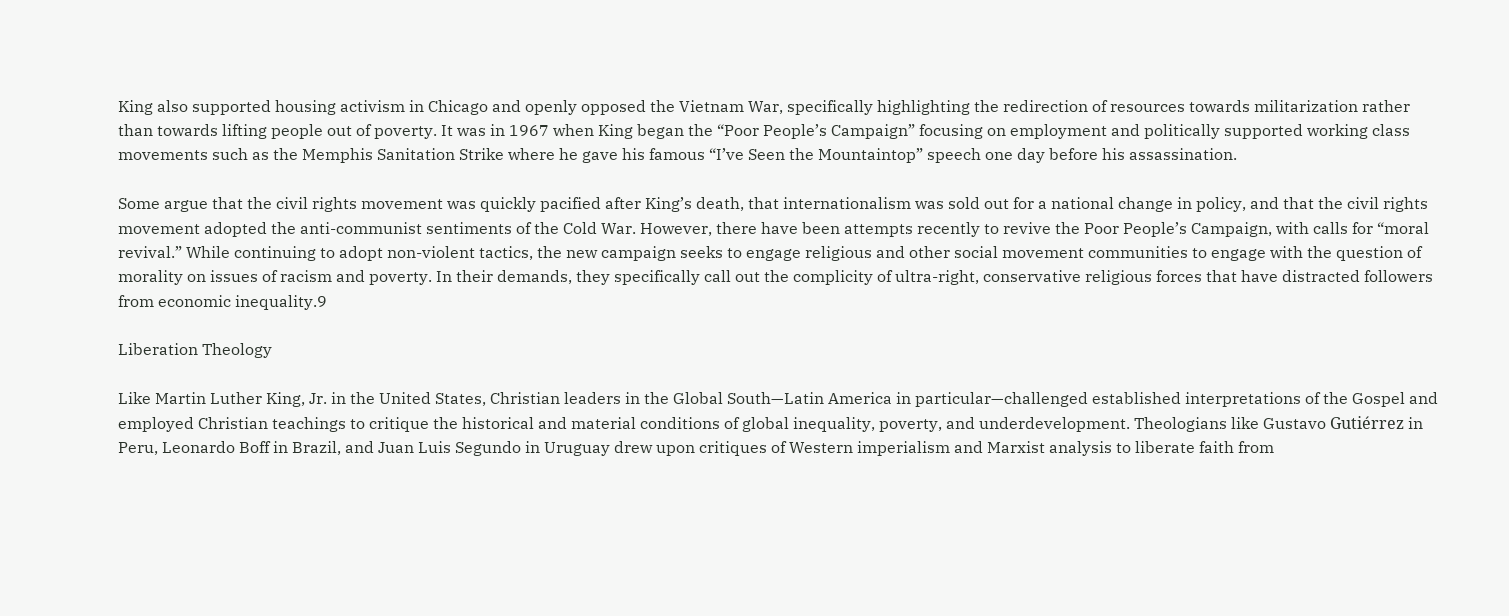King also supported housing activism in Chicago and openly opposed the Vietnam War, specifically highlighting the redirection of resources towards militarization rather than towards lifting people out of poverty. It was in 1967 when King began the “Poor People’s Campaign” focusing on employment and politically supported working class movements such as the Memphis Sanitation Strike where he gave his famous “I’ve Seen the Mountaintop” speech one day before his assassination.

Some argue that the civil rights movement was quickly pacified after King’s death, that internationalism was sold out for a national change in policy, and that the civil rights movement adopted the anti-communist sentiments of the Cold War. However, there have been attempts recently to revive the Poor People’s Campaign, with calls for “moral revival.” While continuing to adopt non-violent tactics, the new campaign seeks to engage religious and other social movement communities to engage with the question of morality on issues of racism and poverty. In their demands, they specifically call out the complicity of ultra-right, conservative religious forces that have distracted followers from economic inequality.9

Liberation Theology

Like Martin Luther King, Jr. in the United States, Christian leaders in the Global South—Latin America in particular—challenged established interpretations of the Gospel and employed Christian teachings to critique the historical and material conditions of global inequality, poverty, and underdevelopment. Theologians like Gustavo Gutiérrez in Peru, Leonardo Boff in Brazil, and Juan Luis Segundo in Uruguay drew upon critiques of Western imperialism and Marxist analysis to liberate faith from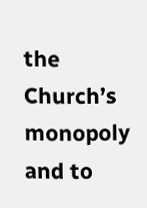the Church’s monopoly and to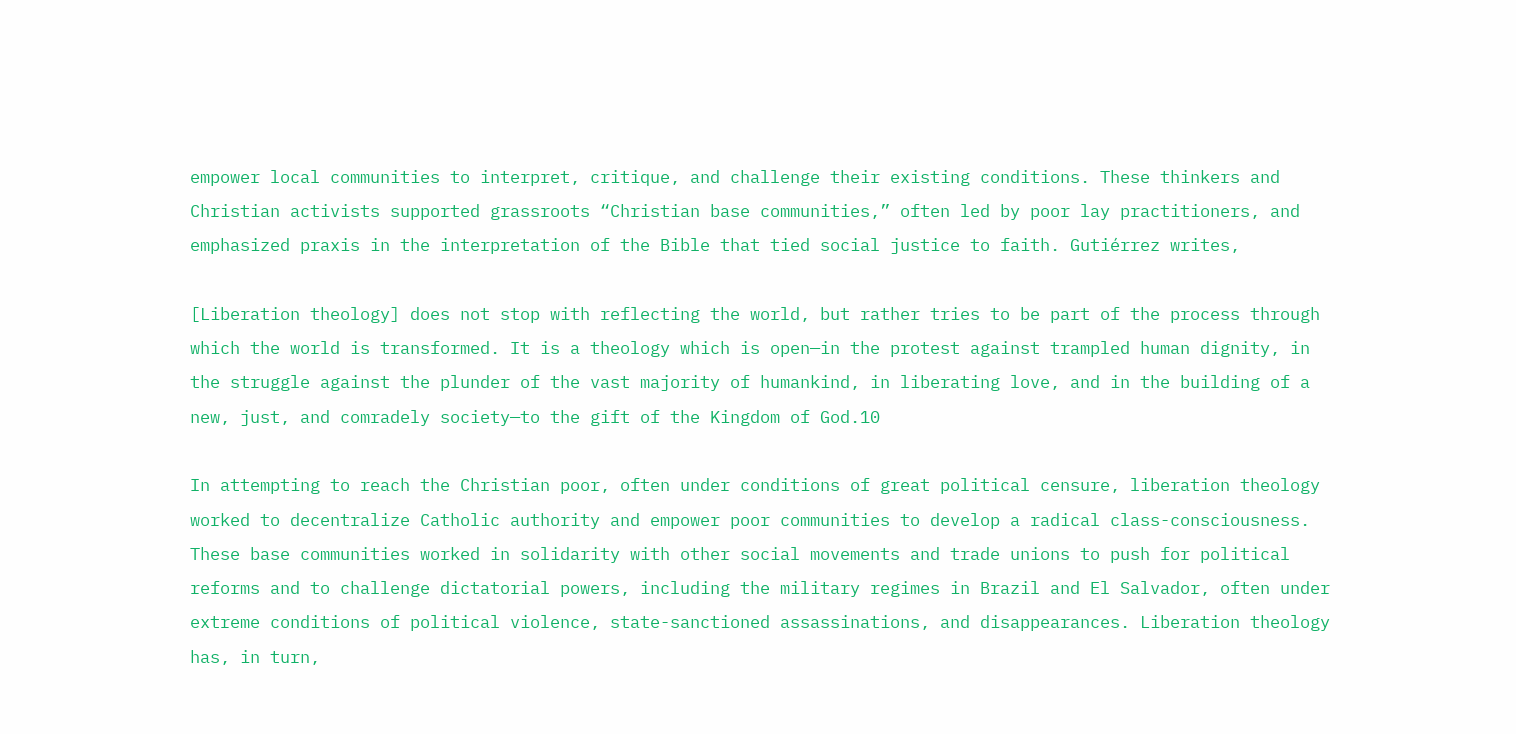empower local communities to interpret, critique, and challenge their existing conditions. These thinkers and Christian activists supported grassroots “Christian base communities,” often led by poor lay practitioners, and emphasized praxis in the interpretation of the Bible that tied social justice to faith. Gutiérrez writes,

[Liberation theology] does not stop with reflecting the world, but rather tries to be part of the process through which the world is transformed. It is a theology which is open—in the protest against trampled human dignity, in the struggle against the plunder of the vast majority of humankind, in liberating love, and in the building of a new, just, and comradely society—to the gift of the Kingdom of God.10

In attempting to reach the Christian poor, often under conditions of great political censure, liberation theology worked to decentralize Catholic authority and empower poor communities to develop a radical class-consciousness. These base communities worked in solidarity with other social movements and trade unions to push for political reforms and to challenge dictatorial powers, including the military regimes in Brazil and El Salvador, often under extreme conditions of political violence, state-sanctioned assassinations, and disappearances. Liberation theology has, in turn,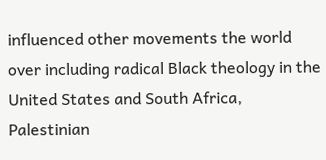influenced other movements the world over including radical Black theology in the United States and South Africa, Palestinian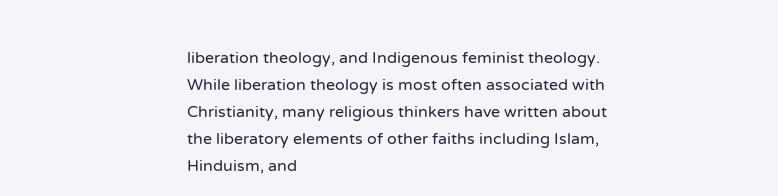liberation theology, and Indigenous feminist theology. While liberation theology is most often associated with Christianity, many religious thinkers have written about the liberatory elements of other faiths including Islam, Hinduism, and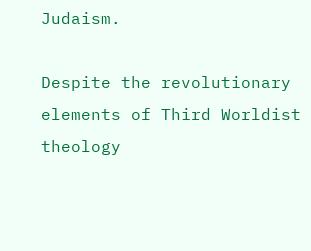Judaism.

Despite the revolutionary elements of Third Worldist theology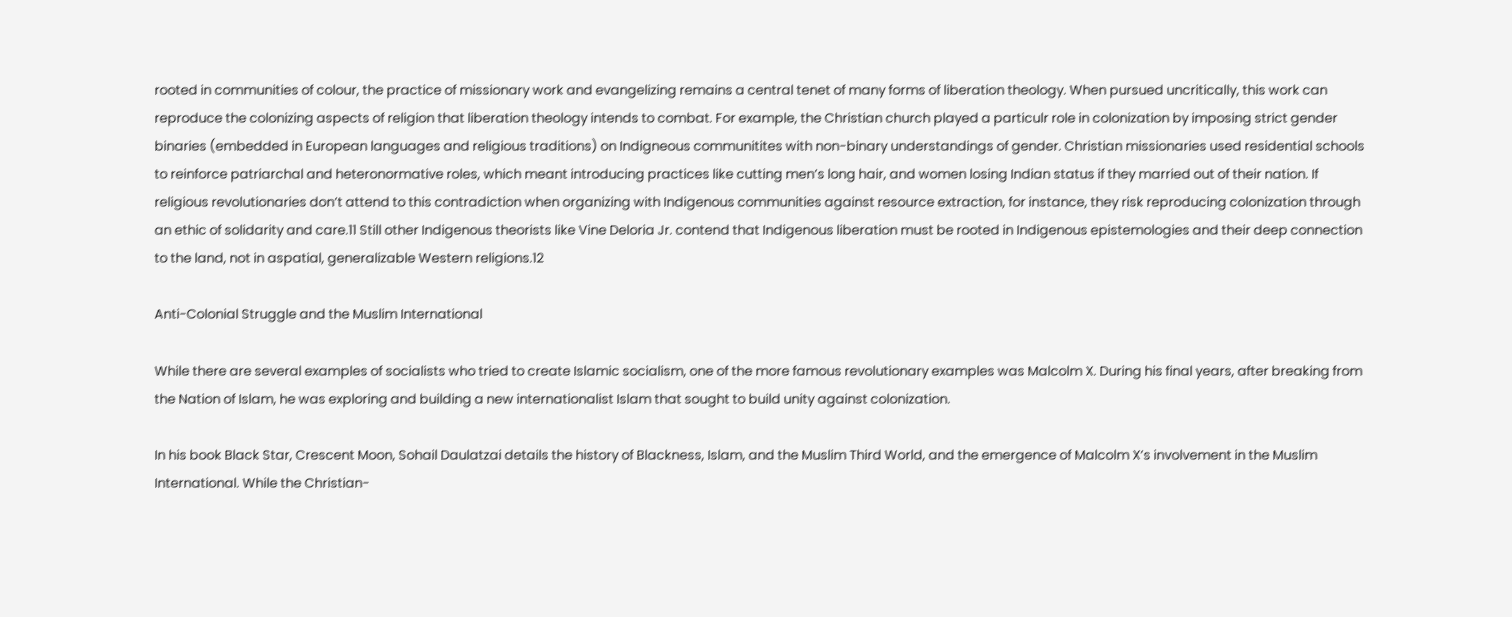rooted in communities of colour, the practice of missionary work and evangelizing remains a central tenet of many forms of liberation theology. When pursued uncritically, this work can reproduce the colonizing aspects of religion that liberation theology intends to combat. For example, the Christian church played a particulr role in colonization by imposing strict gender binaries (embedded in European languages and religious traditions) on Indigneous communitites with non-binary understandings of gender. Christian missionaries used residential schools to reinforce patriarchal and heteronormative roles, which meant introducing practices like cutting men’s long hair, and women losing Indian status if they married out of their nation. If religious revolutionaries don’t attend to this contradiction when organizing with Indigenous communities against resource extraction, for instance, they risk reproducing colonization through an ethic of solidarity and care.11 Still other Indigenous theorists like Vine Deloria Jr. contend that Indigenous liberation must be rooted in Indigenous epistemologies and their deep connection to the land, not in aspatial, generalizable Western religions.12

Anti-Colonial Struggle and the Muslim International

While there are several examples of socialists who tried to create Islamic socialism, one of the more famous revolutionary examples was Malcolm X. During his final years, after breaking from the Nation of Islam, he was exploring and building a new internationalist Islam that sought to build unity against colonization.

In his book Black Star, Crescent Moon, Sohail Daulatzai details the history of Blackness, Islam, and the Muslim Third World, and the emergence of Malcolm X’s involvement in the Muslim International. While the Christian-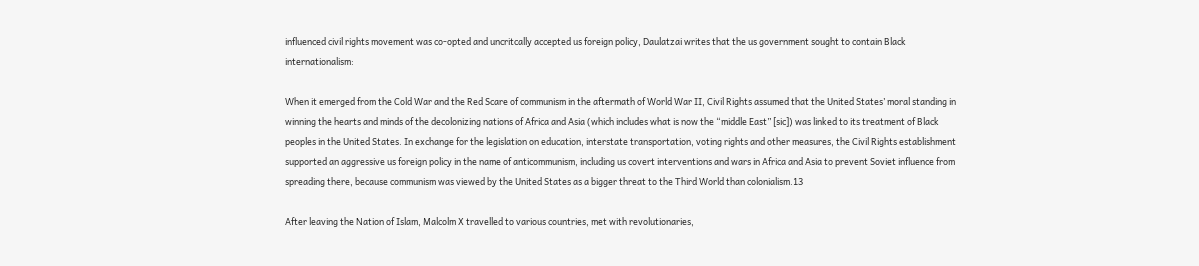influenced civil rights movement was co-opted and uncritcally accepted us foreign policy, Daulatzai writes that the us government sought to contain Black internationalism:

When it emerged from the Cold War and the Red Scare of communism in the aftermath of World War II, Civil Rights assumed that the United States’ moral standing in winning the hearts and minds of the decolonizing nations of Africa and Asia (which includes what is now the “middle East” [sic]) was linked to its treatment of Black peoples in the United States. In exchange for the legislation on education, interstate transportation, voting rights and other measures, the Civil Rights establishment supported an aggressive us foreign policy in the name of anticommunism, including us covert interventions and wars in Africa and Asia to prevent Soviet influence from spreading there, because communism was viewed by the United States as a bigger threat to the Third World than colonialism.13

After leaving the Nation of Islam, Malcolm X travelled to various countries, met with revolutionaries,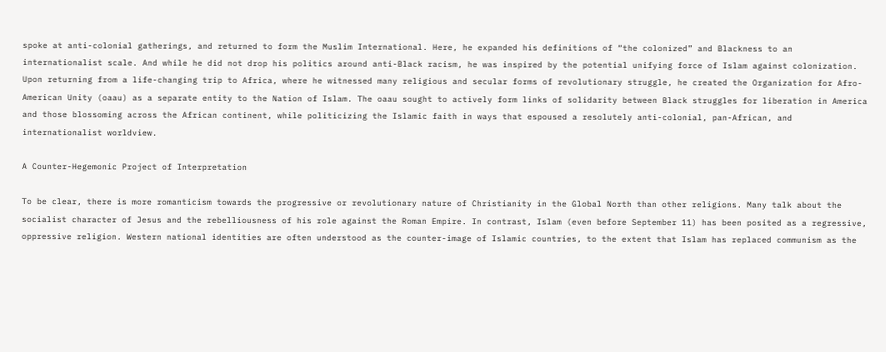spoke at anti-colonial gatherings, and returned to form the Muslim International. Here, he expanded his definitions of “the colonized” and Blackness to an internationalist scale. And while he did not drop his politics around anti-Black racism, he was inspired by the potential unifying force of Islam against colonization. Upon returning from a life-changing trip to Africa, where he witnessed many religious and secular forms of revolutionary struggle, he created the Organization for Afro-American Unity (oaau) as a separate entity to the Nation of Islam. The oaau sought to actively form links of solidarity between Black struggles for liberation in America and those blossoming across the African continent, while politicizing the Islamic faith in ways that espoused a resolutely anti-colonial, pan-African, and internationalist worldview.

A Counter-Hegemonic Project of Interpretation

To be clear, there is more romanticism towards the progressive or revolutionary nature of Christianity in the Global North than other religions. Many talk about the socialist character of Jesus and the rebelliousness of his role against the Roman Empire. In contrast, Islam (even before September 11) has been posited as a regressive, oppressive religion. Western national identities are often understood as the counter-image of Islamic countries, to the extent that Islam has replaced communism as the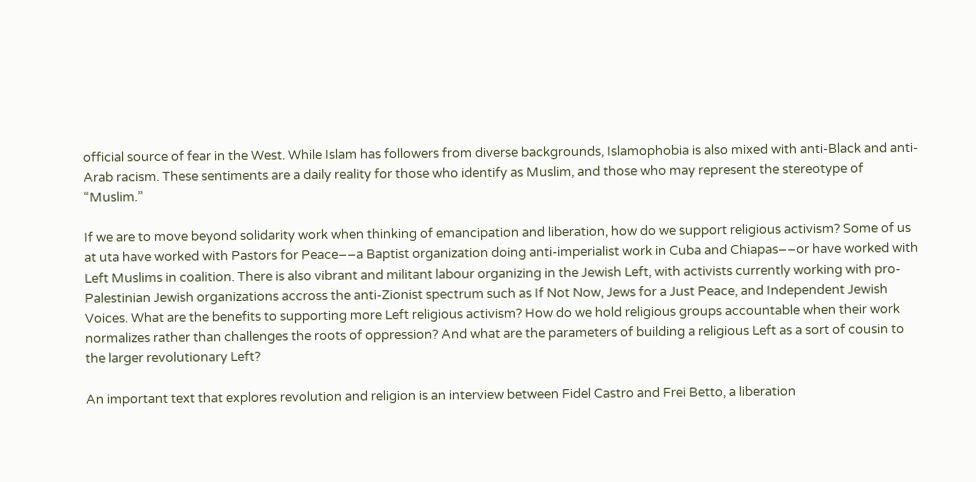official source of fear in the West. While Islam has followers from diverse backgrounds, Islamophobia is also mixed with anti-Black and anti-Arab racism. These sentiments are a daily reality for those who identify as Muslim, and those who may represent the stereotype of “Muslim.”

If we are to move beyond solidarity work when thinking of emancipation and liberation, how do we support religious activism? Some of us at uta have worked with Pastors for Peace––a Baptist organization doing anti-imperialist work in Cuba and Chiapas––or have worked with Left Muslims in coalition. There is also vibrant and militant labour organizing in the Jewish Left, with activists currently working with pro-Palestinian Jewish organizations accross the anti-Zionist spectrum such as If Not Now, Jews for a Just Peace, and Independent Jewish Voices. What are the benefits to supporting more Left religious activism? How do we hold religious groups accountable when their work normalizes rather than challenges the roots of oppression? And what are the parameters of building a religious Left as a sort of cousin to the larger revolutionary Left?

An important text that explores revolution and religion is an interview between Fidel Castro and Frei Betto, a liberation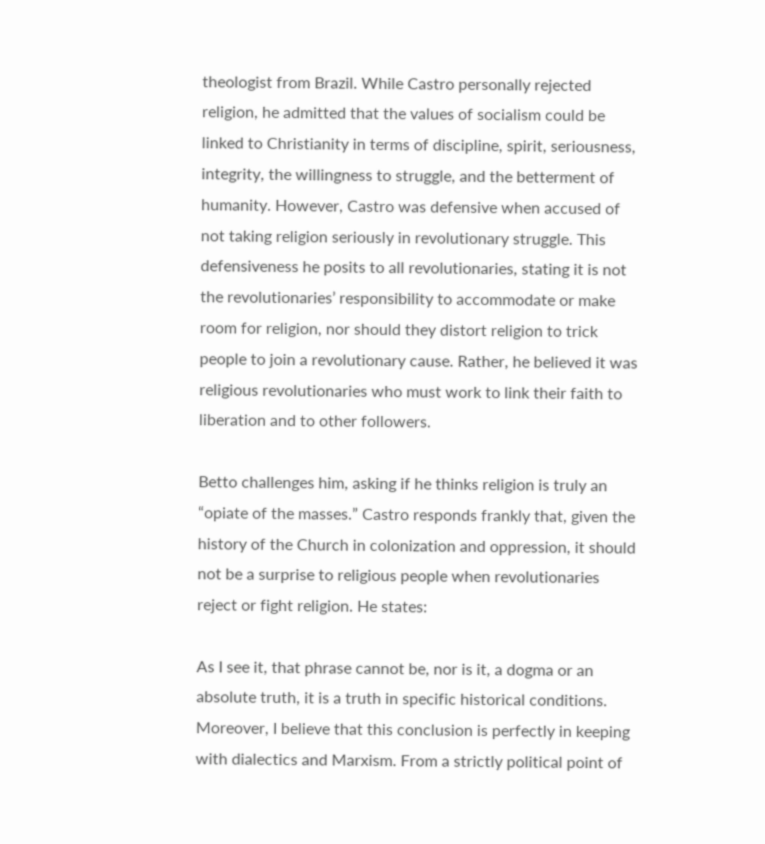theologist from Brazil. While Castro personally rejected religion, he admitted that the values of socialism could be linked to Christianity in terms of discipline, spirit, seriousness, integrity, the willingness to struggle, and the betterment of humanity. However, Castro was defensive when accused of not taking religion seriously in revolutionary struggle. This defensiveness he posits to all revolutionaries, stating it is not the revolutionaries’ responsibility to accommodate or make room for religion, nor should they distort religion to trick people to join a revolutionary cause. Rather, he believed it was religious revolutionaries who must work to link their faith to liberation and to other followers.

Betto challenges him, asking if he thinks religion is truly an “opiate of the masses.” Castro responds frankly that, given the history of the Church in colonization and oppression, it should not be a surprise to religious people when revolutionaries reject or fight religion. He states:

As I see it, that phrase cannot be, nor is it, a dogma or an absolute truth, it is a truth in specific historical conditions. Moreover, I believe that this conclusion is perfectly in keeping with dialectics and Marxism. From a strictly political point of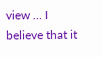view … I believe that it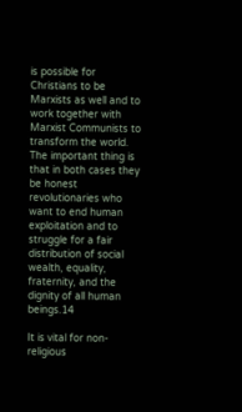is possible for Christians to be Marxists as well and to work together with Marxist Communists to transform the world. The important thing is that in both cases they be honest revolutionaries who want to end human exploitation and to struggle for a fair distribution of social wealth, equality, fraternity, and the dignity of all human beings.14

It is vital for non-religious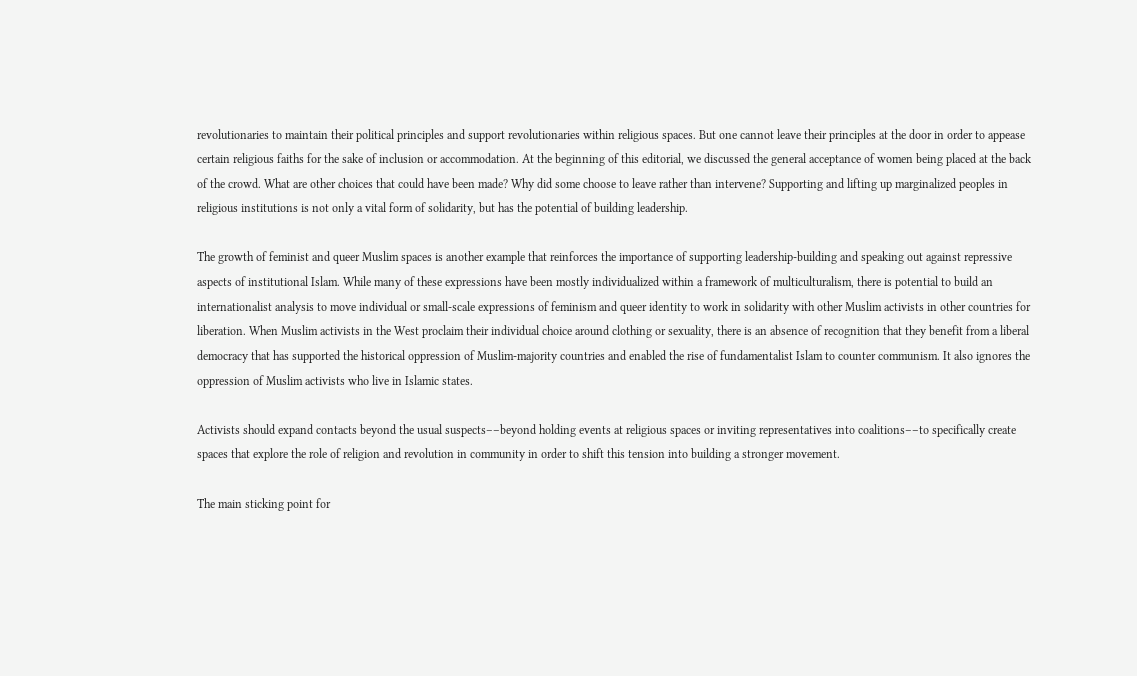revolutionaries to maintain their political principles and support revolutionaries within religious spaces. But one cannot leave their principles at the door in order to appease certain religious faiths for the sake of inclusion or accommodation. At the beginning of this editorial, we discussed the general acceptance of women being placed at the back of the crowd. What are other choices that could have been made? Why did some choose to leave rather than intervene? Supporting and lifting up marginalized peoples in religious institutions is not only a vital form of solidarity, but has the potential of building leadership.

The growth of feminist and queer Muslim spaces is another example that reinforces the importance of supporting leadership-building and speaking out against repressive aspects of institutional Islam. While many of these expressions have been mostly individualized within a framework of multiculturalism, there is potential to build an internationalist analysis to move individual or small-scale expressions of feminism and queer identity to work in solidarity with other Muslim activists in other countries for liberation. When Muslim activists in the West proclaim their individual choice around clothing or sexuality, there is an absence of recognition that they benefit from a liberal democracy that has supported the historical oppression of Muslim-majority countries and enabled the rise of fundamentalist Islam to counter communism. It also ignores the oppression of Muslim activists who live in Islamic states.

Activists should expand contacts beyond the usual suspects––beyond holding events at religious spaces or inviting representatives into coalitions––to specifically create spaces that explore the role of religion and revolution in community in order to shift this tension into building a stronger movement.

The main sticking point for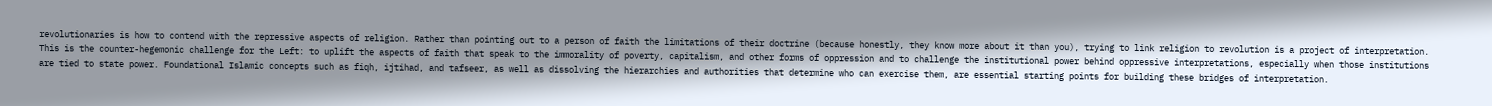revolutionaries is how to contend with the repressive aspects of religion. Rather than pointing out to a person of faith the limitations of their doctrine (because honestly, they know more about it than you), trying to link religion to revolution is a project of interpretation. This is the counter-hegemonic challenge for the Left: to uplift the aspects of faith that speak to the immorality of poverty, capitalism, and other forms of oppression and to challenge the institutional power behind oppressive interpretations, especially when those institutions are tied to state power. Foundational Islamic concepts such as fiqh, ijtihad, and tafseer, as well as dissolving the hierarchies and authorities that determine who can exercise them, are essential starting points for building these bridges of interpretation.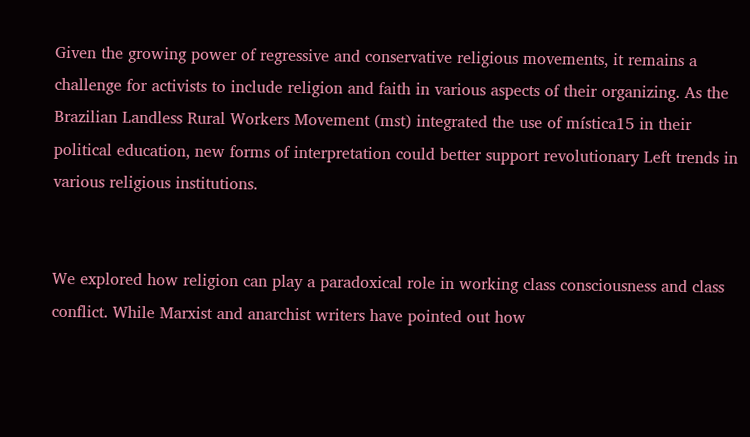Given the growing power of regressive and conservative religious movements, it remains a challenge for activists to include religion and faith in various aspects of their organizing. As the Brazilian Landless Rural Workers Movement (mst) integrated the use of mística15 in their political education, new forms of interpretation could better support revolutionary Left trends in various religious institutions.


We explored how religion can play a paradoxical role in working class consciousness and class conflict. While Marxist and anarchist writers have pointed out how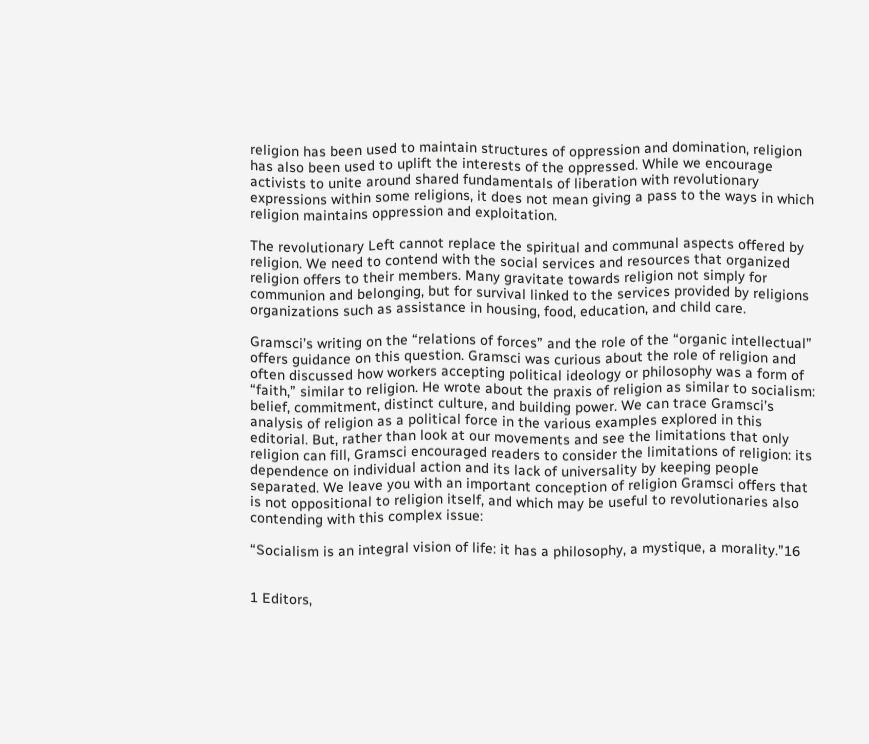religion has been used to maintain structures of oppression and domination, religion has also been used to uplift the interests of the oppressed. While we encourage activists to unite around shared fundamentals of liberation with revolutionary expressions within some religions, it does not mean giving a pass to the ways in which religion maintains oppression and exploitation.

The revolutionary Left cannot replace the spiritual and communal aspects offered by religion. We need to contend with the social services and resources that organized religion offers to their members. Many gravitate towards religion not simply for communion and belonging, but for survival linked to the services provided by religions organizations such as assistance in housing, food, education, and child care.

Gramsci’s writing on the “relations of forces” and the role of the “organic intellectual” offers guidance on this question. Gramsci was curious about the role of religion and often discussed how workers accepting political ideology or philosophy was a form of “faith,” similar to religion. He wrote about the praxis of religion as similar to socialism: belief, commitment, distinct culture, and building power. We can trace Gramsci’s analysis of religion as a political force in the various examples explored in this editorial. But, rather than look at our movements and see the limitations that only religion can fill, Gramsci encouraged readers to consider the limitations of religion: its dependence on individual action and its lack of universality by keeping people separated. We leave you with an important conception of religion Gramsci offers that is not oppositional to religion itself, and which may be useful to revolutionaries also contending with this complex issue:

“Socialism is an integral vision of life: it has a philosophy, a mystique, a morality.”16


1 Editors,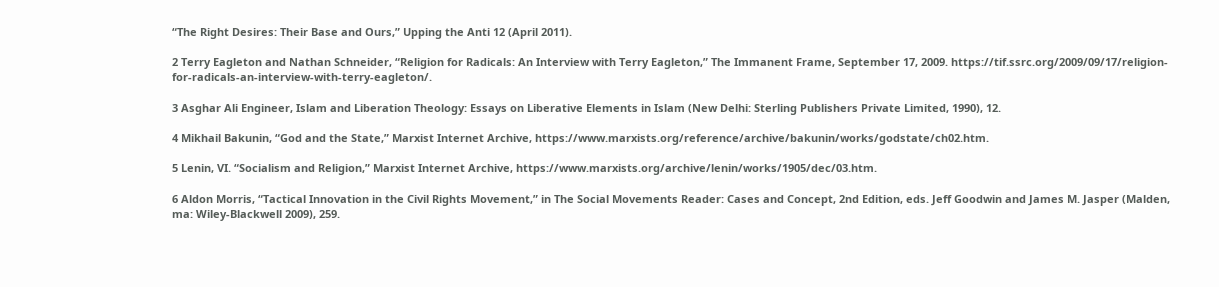“The Right Desires: Their Base and Ours,” Upping the Anti 12 (April 2011).

2 Terry Eagleton and Nathan Schneider, “Religion for Radicals: An Interview with Terry Eagleton,” The Immanent Frame, September 17, 2009. https://tif.ssrc.org/2009/09/17/religion-for-radicals-an-interview-with-terry-eagleton/.

3 Asghar Ali Engineer, Islam and Liberation Theology: Essays on Liberative Elements in Islam (New Delhi: Sterling Publishers Private Limited, 1990), 12.

4 Mikhail Bakunin, “God and the State,” Marxist Internet Archive, https://www.marxists.org/reference/archive/bakunin/works/godstate/ch02.htm.

5 Lenin, VI. “Socialism and Religion,” Marxist Internet Archive, https://www.marxists.org/archive/lenin/works/1905/dec/03.htm.

6 Aldon Morris, “Tactical Innovation in the Civil Rights Movement,” in The Social Movements Reader: Cases and Concept, 2nd Edition, eds. Jeff Goodwin and James M. Jasper (Malden, ma: Wiley-Blackwell 2009), 259.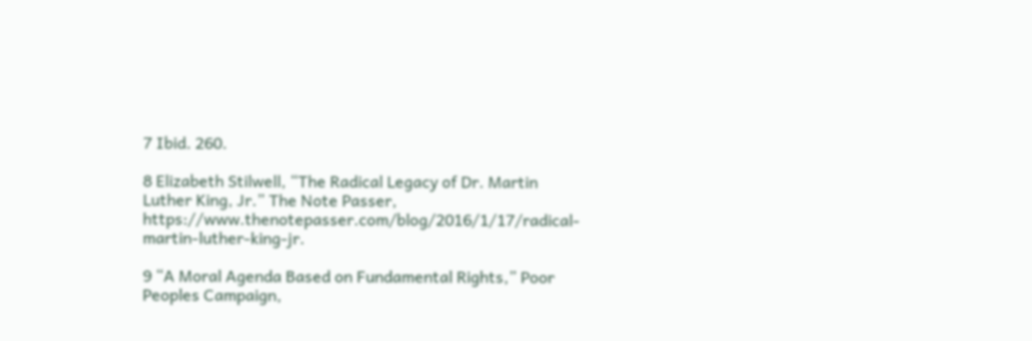7 Ibid. 260.

8 Elizabeth Stilwell, “The Radical Legacy of Dr. Martin Luther King, Jr.” The Note Passer, https://www.thenotepasser.com/blog/2016/1/17/radical-martin-luther-king-jr.

9 “A Moral Agenda Based on Fundamental Rights,” Poor Peoples Campaign,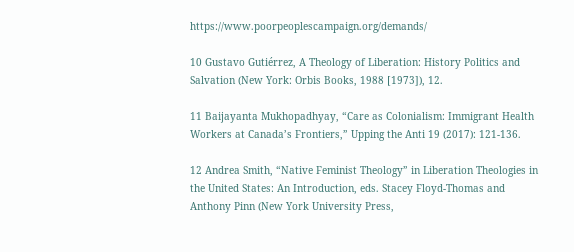https://www.poorpeoplescampaign.org/demands/

10 Gustavo Gutiérrez, A Theology of Liberation: History Politics and Salvation (New York: Orbis Books, 1988 [1973]), 12.

11 Baijayanta Mukhopadhyay, “Care as Colonialism: Immigrant Health Workers at Canada’s Frontiers,” Upping the Anti 19 (2017): 121-136.

12 Andrea Smith, “Native Feminist Theology” in Liberation Theologies in the United States: An Introduction, eds. Stacey Floyd-Thomas and Anthony Pinn (New York University Press,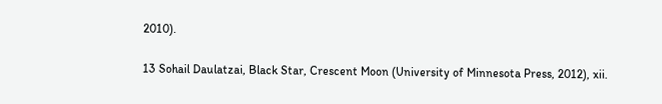2010).

13 Sohail Daulatzai, Black Star, Crescent Moon (University of Minnesota Press, 2012), xii.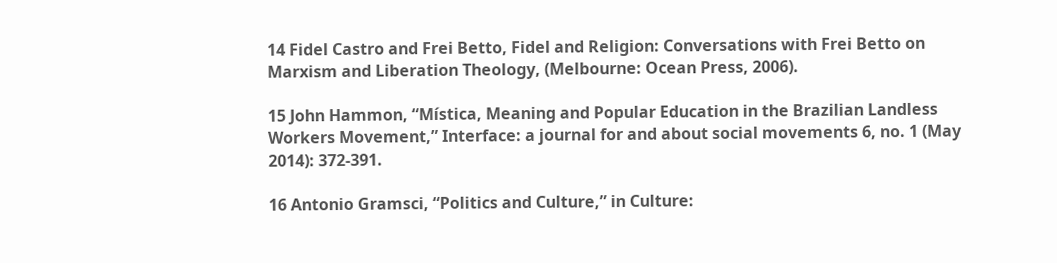14 Fidel Castro and Frei Betto, Fidel and Religion: Conversations with Frei Betto on Marxism and Liberation Theology, (Melbourne: Ocean Press, 2006).

15 John Hammon, “Mística, Meaning and Popular Education in the Brazilian Landless Workers Movement,” Interface: a journal for and about social movements 6, no. 1 (May 2014): 372-391.

16 Antonio Gramsci, “Politics and Culture,” in Culture: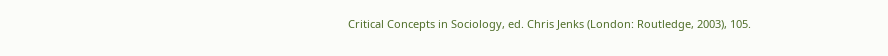Critical Concepts in Sociology, ed. Chris Jenks (London: Routledge, 2003), 105.